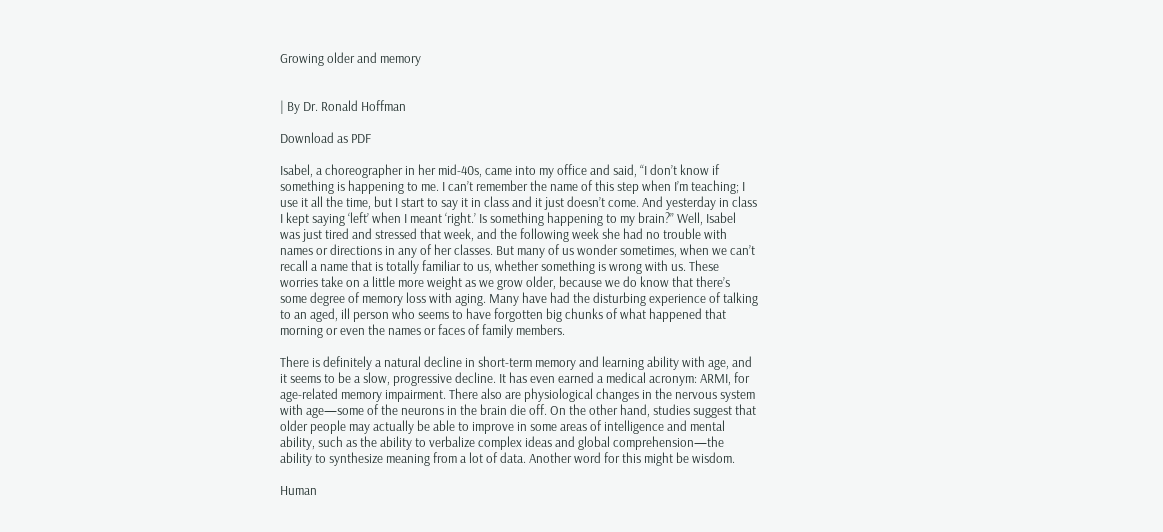Growing older and memory


| By Dr. Ronald Hoffman

Download as PDF

Isabel, a choreographer in her mid-40s, came into my office and said, “I don’t know if something is happening to me. I can’t remember the name of this step when I’m teaching; I use it all the time, but I start to say it in class and it just doesn’t come. And yesterday in class I kept saying ‘left’ when I meant ‘right.’ Is something happening to my brain?” Well, Isabel was just tired and stressed that week, and the following week she had no trouble with names or directions in any of her classes. But many of us wonder sometimes, when we can’t recall a name that is totally familiar to us, whether something is wrong with us. These worries take on a little more weight as we grow older, because we do know that there’s some degree of memory loss with aging. Many have had the disturbing experience of talking to an aged, ill person who seems to have forgotten big chunks of what happened that morning or even the names or faces of family members.

There is definitely a natural decline in short-term memory and learning ability with age, and it seems to be a slow, progressive decline. It has even earned a medical acronym: ARMI, for age-related memory impairment. There also are physiological changes in the nervous system with age—some of the neurons in the brain die off. On the other hand, studies suggest that older people may actually be able to improve in some areas of intelligence and mental ability, such as the ability to verbalize complex ideas and global comprehension—the ability to synthesize meaning from a lot of data. Another word for this might be wisdom.

Human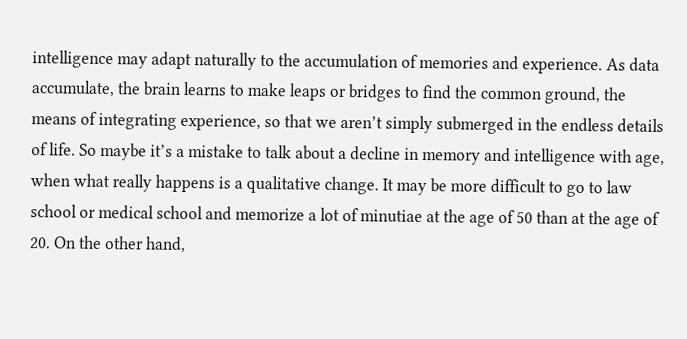intelligence may adapt naturally to the accumulation of memories and experience. As data accumulate, the brain learns to make leaps or bridges to find the common ground, the means of integrating experience, so that we aren’t simply submerged in the endless details of life. So maybe it’s a mistake to talk about a decline in memory and intelligence with age, when what really happens is a qualitative change. It may be more difficult to go to law school or medical school and memorize a lot of minutiae at the age of 50 than at the age of 20. On the other hand,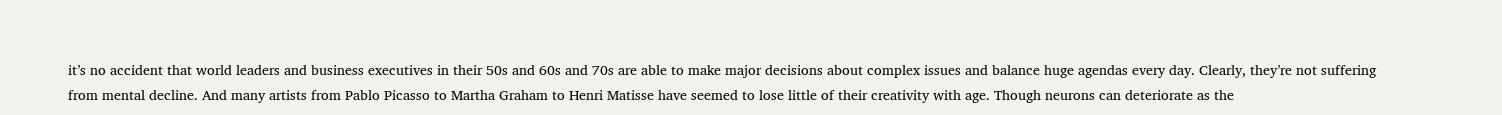it’s no accident that world leaders and business executives in their 50s and 60s and 70s are able to make major decisions about complex issues and balance huge agendas every day. Clearly, they’re not suffering from mental decline. And many artists from Pablo Picasso to Martha Graham to Henri Matisse have seemed to lose little of their creativity with age. Though neurons can deteriorate as the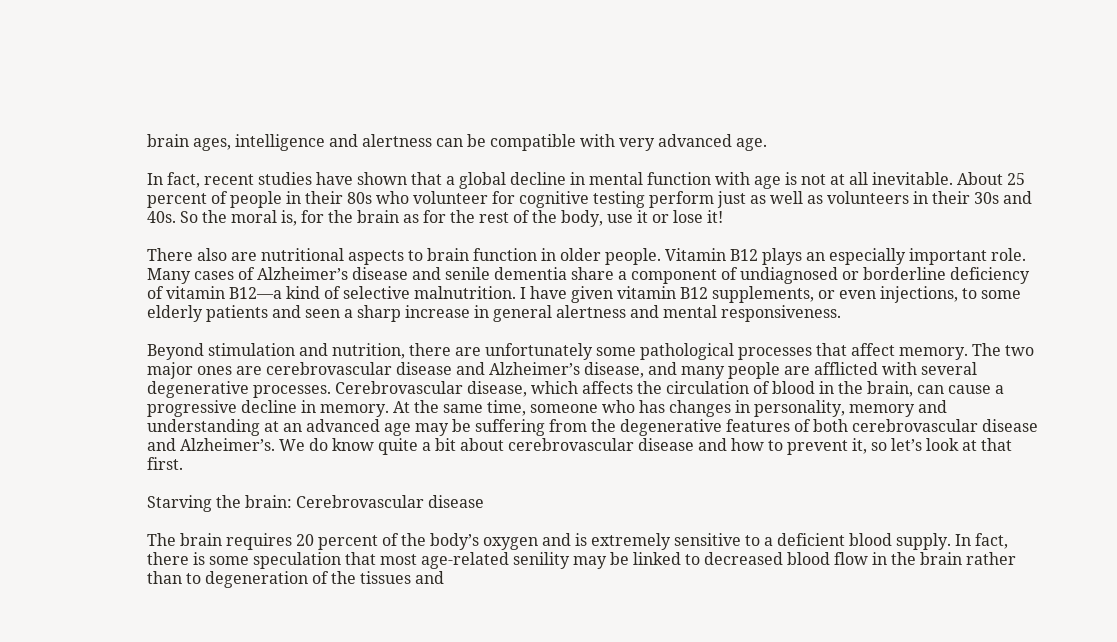brain ages, intelligence and alertness can be compatible with very advanced age.

In fact, recent studies have shown that a global decline in mental function with age is not at all inevitable. About 25 percent of people in their 80s who volunteer for cognitive testing perform just as well as volunteers in their 30s and 40s. So the moral is, for the brain as for the rest of the body, use it or lose it!

There also are nutritional aspects to brain function in older people. Vitamin B12 plays an especially important role. Many cases of Alzheimer’s disease and senile dementia share a component of undiagnosed or borderline deficiency of vitamin B12—a kind of selective malnutrition. I have given vitamin B12 supplements, or even injections, to some elderly patients and seen a sharp increase in general alertness and mental responsiveness.

Beyond stimulation and nutrition, there are unfortunately some pathological processes that affect memory. The two major ones are cerebrovascular disease and Alzheimer’s disease, and many people are afflicted with several degenerative processes. Cerebrovascular disease, which affects the circulation of blood in the brain, can cause a progressive decline in memory. At the same time, someone who has changes in personality, memory and understanding at an advanced age may be suffering from the degenerative features of both cerebrovascular disease and Alzheimer’s. We do know quite a bit about cerebrovascular disease and how to prevent it, so let’s look at that first.

Starving the brain: Cerebrovascular disease

The brain requires 20 percent of the body’s oxygen and is extremely sensitive to a deficient blood supply. In fact, there is some speculation that most age-related senility may be linked to decreased blood flow in the brain rather than to degeneration of the tissues and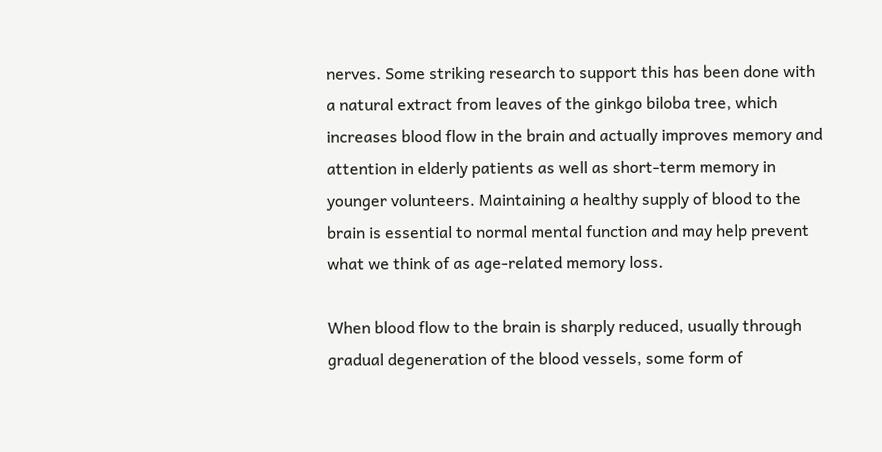nerves. Some striking research to support this has been done with a natural extract from leaves of the ginkgo biloba tree, which increases blood flow in the brain and actually improves memory and attention in elderly patients as well as short-term memory in younger volunteers. Maintaining a healthy supply of blood to the brain is essential to normal mental function and may help prevent what we think of as age-related memory loss.

When blood flow to the brain is sharply reduced, usually through gradual degeneration of the blood vessels, some form of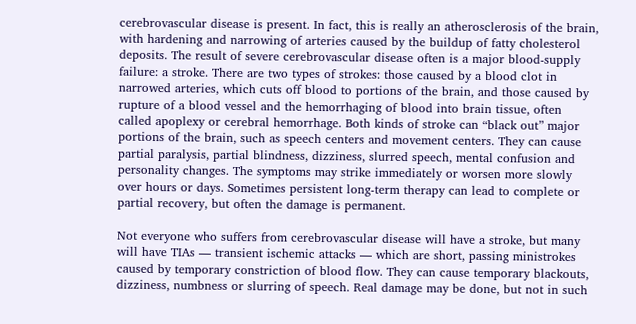cerebrovascular disease is present. In fact, this is really an atherosclerosis of the brain, with hardening and narrowing of arteries caused by the buildup of fatty cholesterol deposits. The result of severe cerebrovascular disease often is a major blood-supply failure: a stroke. There are two types of strokes: those caused by a blood clot in narrowed arteries, which cuts off blood to portions of the brain, and those caused by rupture of a blood vessel and the hemorrhaging of blood into brain tissue, often called apoplexy or cerebral hemorrhage. Both kinds of stroke can “black out” major portions of the brain, such as speech centers and movement centers. They can cause partial paralysis, partial blindness, dizziness, slurred speech, mental confusion and personality changes. The symptoms may strike immediately or worsen more slowly over hours or days. Sometimes persistent long-term therapy can lead to complete or partial recovery, but often the damage is permanent.

Not everyone who suffers from cerebrovascular disease will have a stroke, but many will have TIAs — transient ischemic attacks — which are short, passing ministrokes caused by temporary constriction of blood flow. They can cause temporary blackouts, dizziness, numbness or slurring of speech. Real damage may be done, but not in such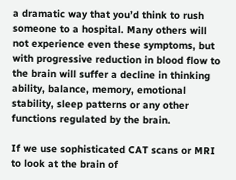a dramatic way that you’d think to rush someone to a hospital. Many others will not experience even these symptoms, but with progressive reduction in blood flow to the brain will suffer a decline in thinking ability, balance, memory, emotional stability, sleep patterns or any other functions regulated by the brain.

If we use sophisticated CAT scans or MRI to look at the brain of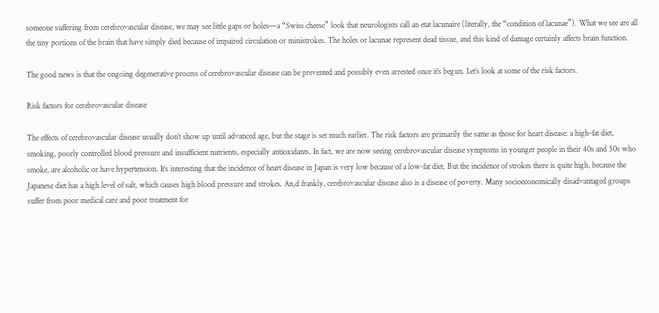someone suffering from cerebrovascular disease, we may see little gaps or holes—a “Swiss cheese” look that neurologists call an etat lacunaire (literally, the “condition of lacunae”). What we see are all the tiny portions of the brain that have simply died because of impaired circulation or ministrokes. The holes or lacunae represent dead tissue, and this kind of damage certainly affects brain function.

The good news is that the ongoing degenerative process of cerebrovascular disease can be prevented and possibly even arrested once it’s begun. Let’s look at some of the risk factors.

Risk factors for cerebrovascular disease

The effects of cerebrovascular disease usually don’t show up until advanced age, but the stage is set much earlier. The risk factors are primarily the same as those for heart disease: a high-fat diet, smoking, poorly controlled blood pressure and insufficient nutrients, especially antioxidants. In fact, we are now seeing cerebrovascular disease symptoms in younger people in their 40s and 50s who smoke, are alcoholic or have hypertension. It’s interesting that the incidence of heart disease in Japan is very low because of a low-fat diet. But the incidence of strokes there is quite high, because the Japanese diet has a high level of salt, which causes high blood pressure and strokes. An,d frankly, cerebrovascular disease also is a disease of poverty. Many socioeconomically disadvantaged groups suffer from poor medical care and poor treatment for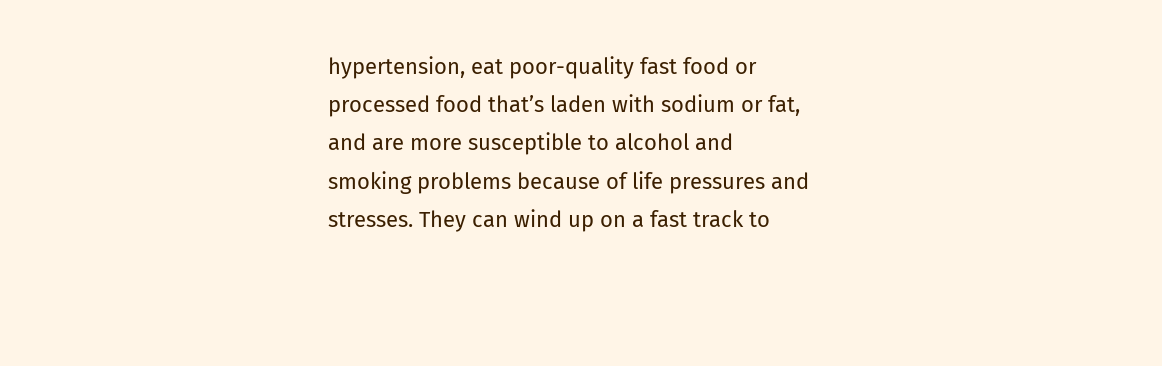hypertension, eat poor-quality fast food or processed food that’s laden with sodium or fat, and are more susceptible to alcohol and smoking problems because of life pressures and stresses. They can wind up on a fast track to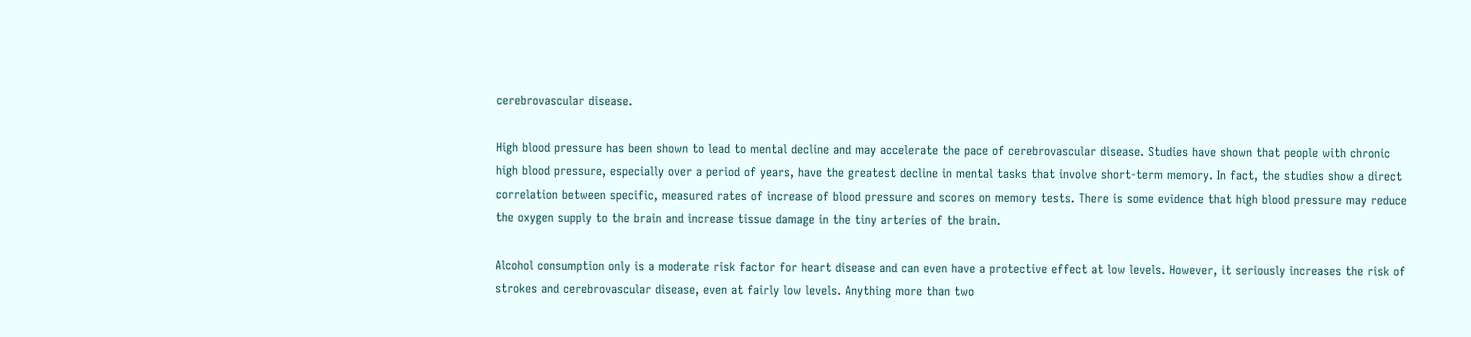cerebrovascular disease.

High blood pressure has been shown to lead to mental decline and may accelerate the pace of cerebrovascular disease. Studies have shown that people with chronic high blood pressure, especially over a period of years, have the greatest decline in mental tasks that involve short-term memory. In fact, the studies show a direct correlation between specific, measured rates of increase of blood pressure and scores on memory tests. There is some evidence that high blood pressure may reduce the oxygen supply to the brain and increase tissue damage in the tiny arteries of the brain.

Alcohol consumption only is a moderate risk factor for heart disease and can even have a protective effect at low levels. However, it seriously increases the risk of strokes and cerebrovascular disease, even at fairly low levels. Anything more than two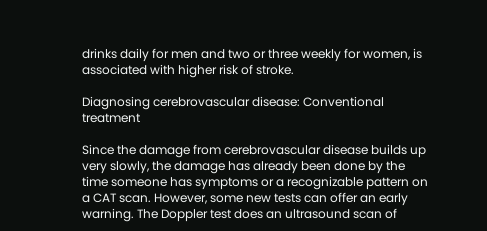drinks daily for men and two or three weekly for women, is associated with higher risk of stroke.

Diagnosing cerebrovascular disease: Conventional treatment

Since the damage from cerebrovascular disease builds up very slowly, the damage has already been done by the time someone has symptoms or a recognizable pattern on a CAT scan. However, some new tests can offer an early warning. The Doppler test does an ultrasound scan of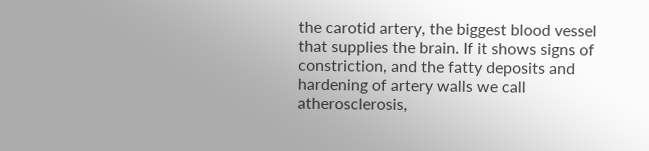the carotid artery, the biggest blood vessel that supplies the brain. If it shows signs of constriction, and the fatty deposits and hardening of artery walls we call atherosclerosis,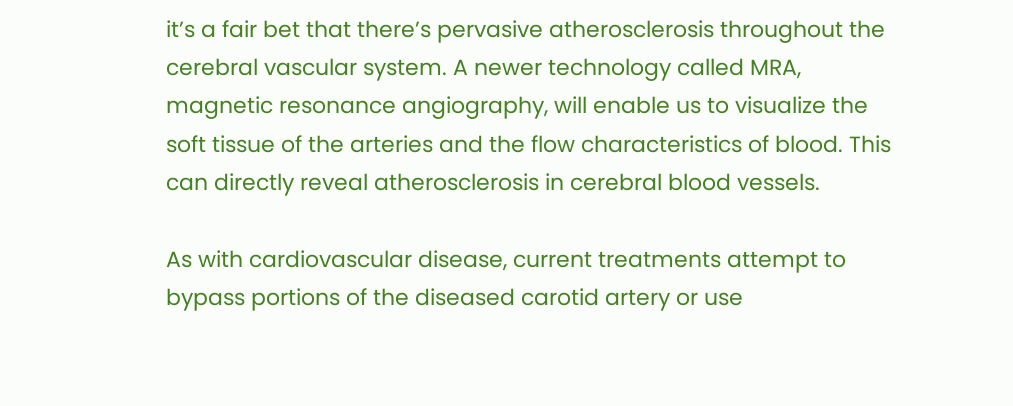it’s a fair bet that there’s pervasive atherosclerosis throughout the cerebral vascular system. A newer technology called MRA, magnetic resonance angiography, will enable us to visualize the soft tissue of the arteries and the flow characteristics of blood. This can directly reveal atherosclerosis in cerebral blood vessels.

As with cardiovascular disease, current treatments attempt to bypass portions of the diseased carotid artery or use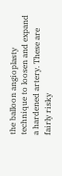the balloon angioplasty technique to loosen and expand a hardened artery. These are fairly risky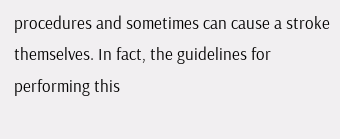procedures and sometimes can cause a stroke themselves. In fact, the guidelines for performing this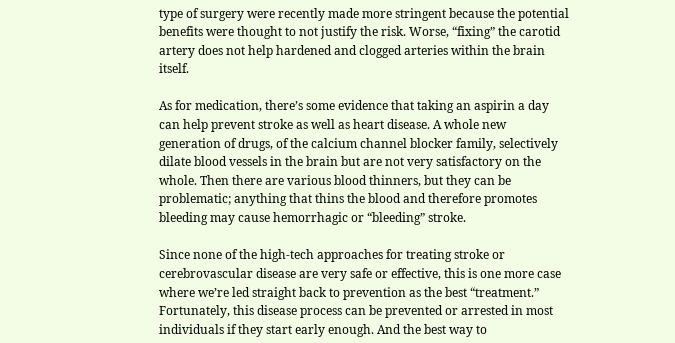type of surgery were recently made more stringent because the potential benefits were thought to not justify the risk. Worse, “fixing” the carotid artery does not help hardened and clogged arteries within the brain itself.

As for medication, there’s some evidence that taking an aspirin a day can help prevent stroke as well as heart disease. A whole new generation of drugs, of the calcium channel blocker family, selectively dilate blood vessels in the brain but are not very satisfactory on the whole. Then there are various blood thinners, but they can be problematic; anything that thins the blood and therefore promotes bleeding may cause hemorrhagic or “bleeding” stroke.

Since none of the high-tech approaches for treating stroke or cerebrovascular disease are very safe or effective, this is one more case where we’re led straight back to prevention as the best “treatment.” Fortunately, this disease process can be prevented or arrested in most individuals if they start early enough. And the best way to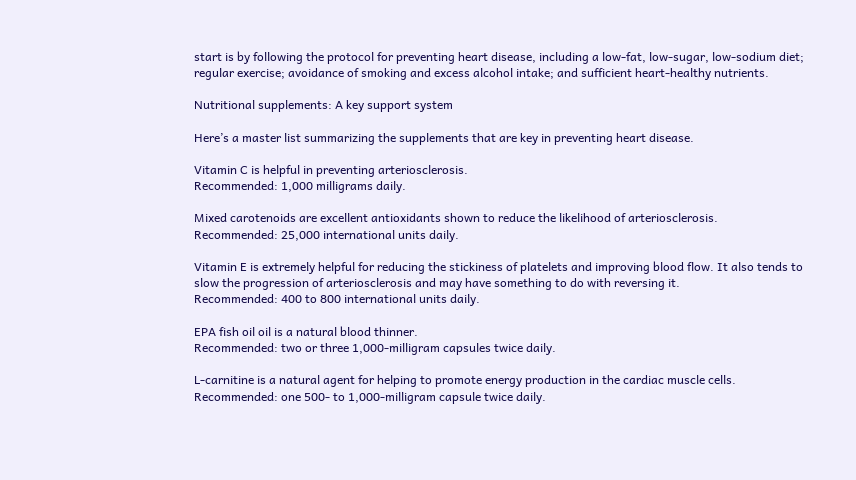start is by following the protocol for preventing heart disease, including a low-fat, low-sugar, low-sodium diet; regular exercise; avoidance of smoking and excess alcohol intake; and sufficient heart-healthy nutrients.

Nutritional supplements: A key support system

Here’s a master list summarizing the supplements that are key in preventing heart disease.

Vitamin C is helpful in preventing arteriosclerosis.
Recommended: 1,000 milligrams daily.

Mixed carotenoids are excellent antioxidants shown to reduce the likelihood of arteriosclerosis.
Recommended: 25,000 international units daily.

Vitamin E is extremely helpful for reducing the stickiness of platelets and improving blood flow. It also tends to slow the progression of arteriosclerosis and may have something to do with reversing it.
Recommended: 400 to 800 international units daily.

EPA fish oil oil is a natural blood thinner.
Recommended: two or three 1,000-milligram capsules twice daily.

L-carnitine is a natural agent for helping to promote energy production in the cardiac muscle cells.
Recommended: one 500- to 1,000-milligram capsule twice daily.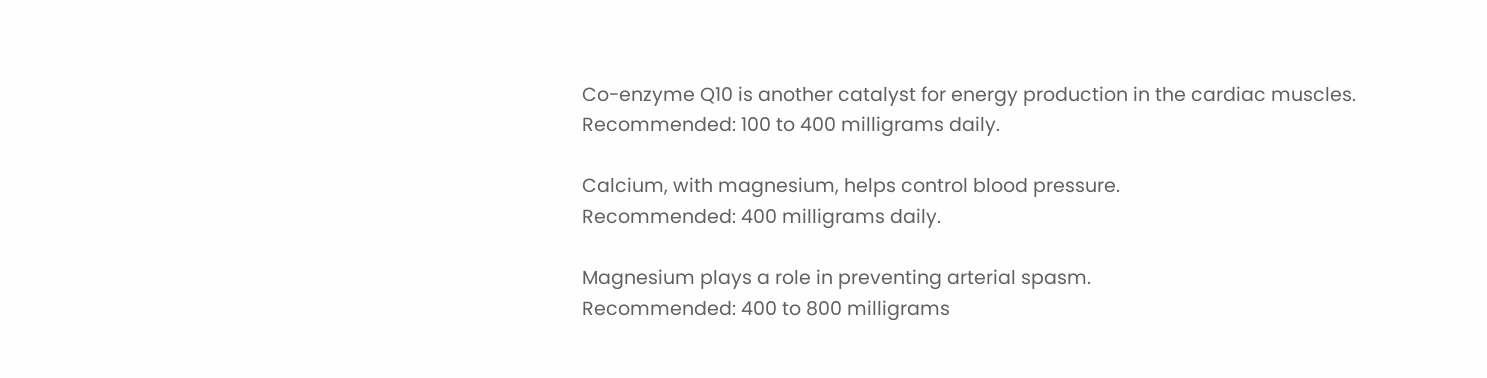Co-enzyme Q10 is another catalyst for energy production in the cardiac muscles.
Recommended: 100 to 400 milligrams daily.

Calcium, with magnesium, helps control blood pressure.
Recommended: 400 milligrams daily.

Magnesium plays a role in preventing arterial spasm.
Recommended: 400 to 800 milligrams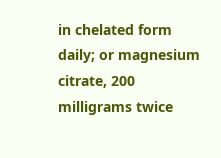in chelated form daily; or magnesium citrate, 200 milligrams twice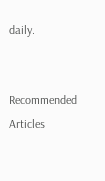daily.


Recommended Articles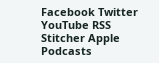Facebook Twitter YouTube RSS Stitcher Apple Podcasts